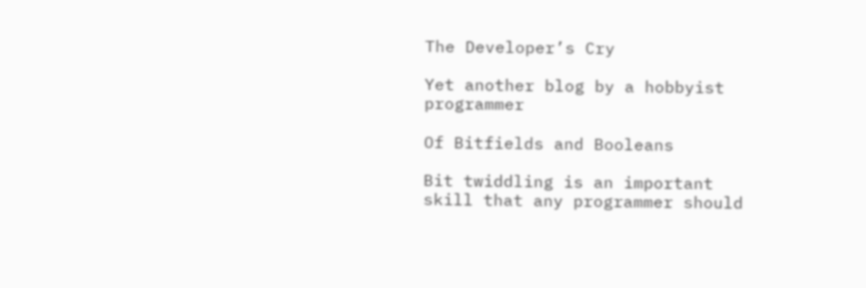The Developer’s Cry

Yet another blog by a hobbyist programmer

Of Bitfields and Booleans

Bit twiddling is an important skill that any programmer should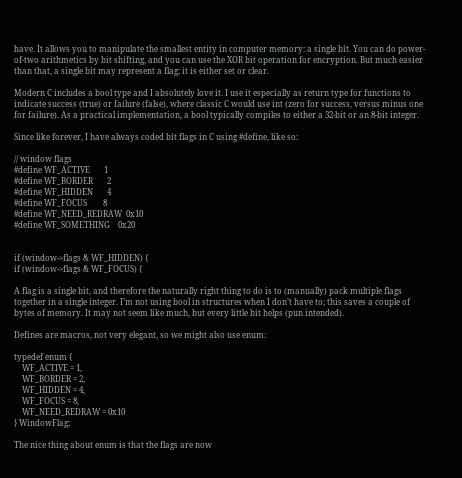have. It allows you to manipulate the smallest entity in computer memory: a single bit. You can do power-of-two arithmetics by bit shifting, and you can use the XOR bit operation for encryption. But much easier than that, a single bit may represent a flag; it is either set or clear.

Modern C includes a bool type and I absolutely love it. I use it especially as return type for functions to indicate success (true) or failure (false), where classic C would use int (zero for success, versus minus one for failure). As a practical implementation, a bool typically compiles to either a 32-bit or an 8-bit integer.

Since like forever, I have always coded bit flags in C using #define, like so:

// window flags
#define WF_ACTIVE       1
#define WF_BORDER       2
#define WF_HIDDEN       4
#define WF_FOCUS        8
#define WF_NEED_REDRAW  0x10
#define WF_SOMETHING    0x20


if (window->flags & WF_HIDDEN) {
if (window->flags & WF_FOCUS) {

A flag is a single bit, and therefore the naturally right thing to do is to (manually) pack multiple flags together in a single integer. I’m not using bool in structures when I don’t have to; this saves a couple of bytes of memory. It may not seem like much, but every little bit helps (pun intended).

Defines are macros, not very elegant, so we might also use enum:

typedef enum {
    WF_ACTIVE = 1,
    WF_BORDER = 2,
    WF_HIDDEN = 4,
    WF_FOCUS = 8,
    WF_NEED_REDRAW = 0x10
} WindowFlag;

The nice thing about enum is that the flags are now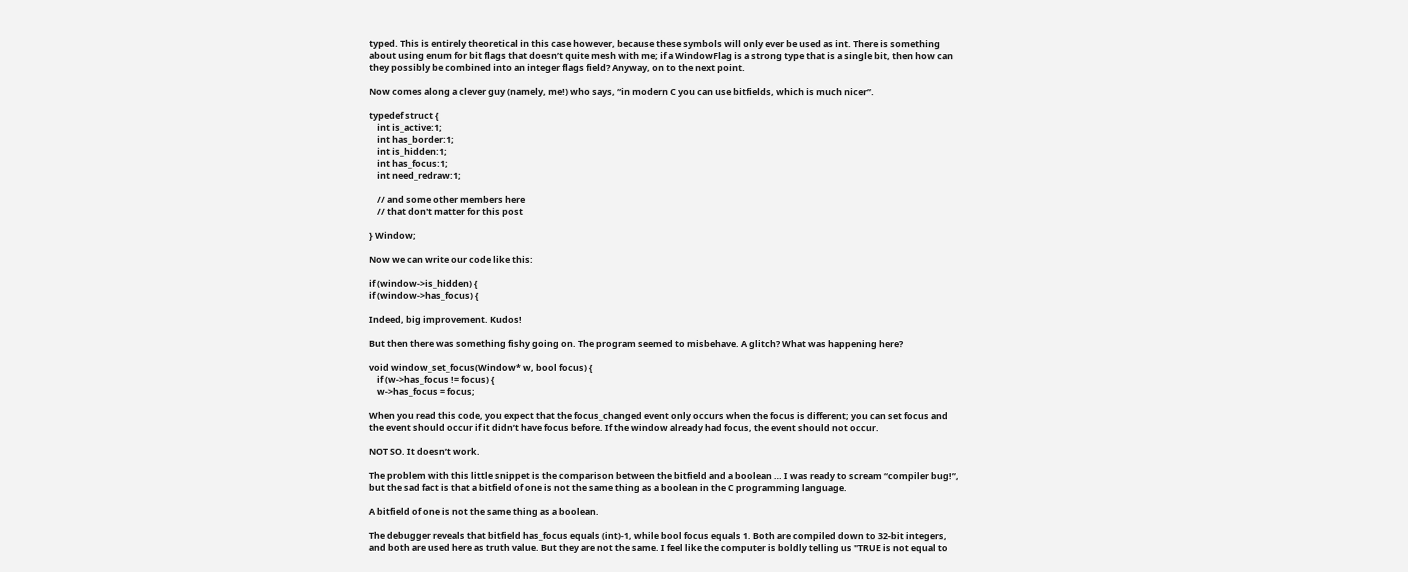typed. This is entirely theoretical in this case however, because these symbols will only ever be used as int. There is something about using enum for bit flags that doesn’t quite mesh with me; if a WindowFlag is a strong type that is a single bit, then how can they possibly be combined into an integer flags field? Anyway, on to the next point.

Now comes along a clever guy (namely, me!) who says, “in modern C you can use bitfields, which is much nicer”.

typedef struct {
    int is_active:1;
    int has_border:1;
    int is_hidden:1;
    int has_focus:1;
    int need_redraw:1;

    // and some other members here
    // that don't matter for this post

} Window;

Now we can write our code like this:

if (window->is_hidden) {
if (window->has_focus) {

Indeed, big improvement. Kudos!

But then there was something fishy going on. The program seemed to misbehave. A glitch? What was happening here?

void window_set_focus(Window* w, bool focus) {
    if (w->has_focus != focus) {
    w->has_focus = focus;

When you read this code, you expect that the focus_changed event only occurs when the focus is different; you can set focus and the event should occur if it didn’t have focus before. If the window already had focus, the event should not occur.

NOT SO. It doesn’t work.

The problem with this little snippet is the comparison between the bitfield and a boolean … I was ready to scream “compiler bug!”, but the sad fact is that a bitfield of one is not the same thing as a boolean in the C programming language.

A bitfield of one is not the same thing as a boolean.

The debugger reveals that bitfield has_focus equals (int)-1, while bool focus equals 1. Both are compiled down to 32-bit integers, and both are used here as truth value. But they are not the same. I feel like the computer is boldly telling us "TRUE is not equal to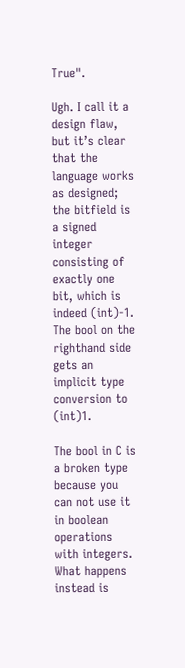True".

Ugh. I call it a design flaw, but it’s clear that the language works as designed; the bitfield is a signed integer consisting of exactly one bit, which is indeed (int)-1. The bool on the righthand side gets an implicit type conversion to (int)1.

The bool in C is a broken type because you can not use it in boolean operations with integers. What happens instead is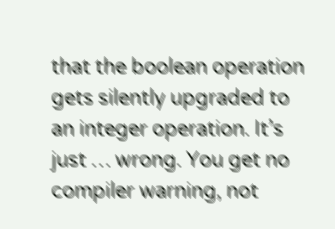that the boolean operation gets silently upgraded to an integer operation. It’s just … wrong. You get no compiler warning, not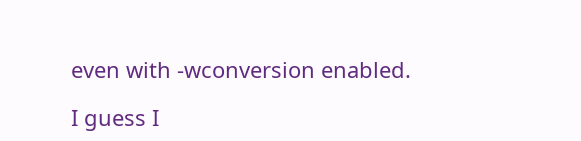even with -wconversion enabled.

I guess I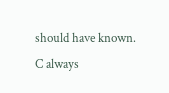should have known. C always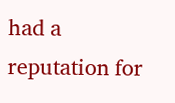had a reputation for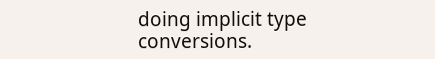doing implicit type conversions.